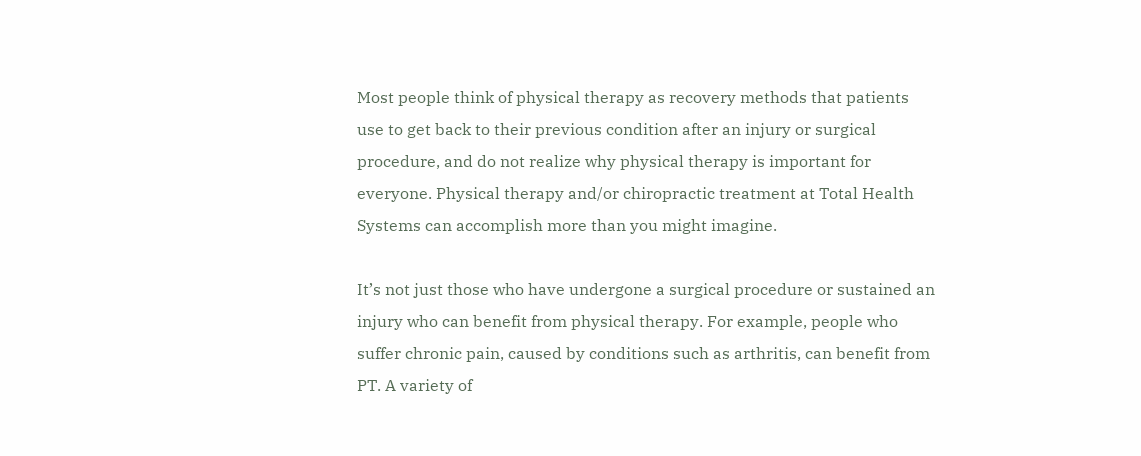Most people think of physical therapy as recovery methods that patients use to get back to their previous condition after an injury or surgical procedure, and do not realize why physical therapy is important for everyone. Physical therapy and/or chiropractic treatment at Total Health Systems can accomplish more than you might imagine.

It’s not just those who have undergone a surgical procedure or sustained an injury who can benefit from physical therapy. For example, people who suffer chronic pain, caused by conditions such as arthritis, can benefit from PT. A variety of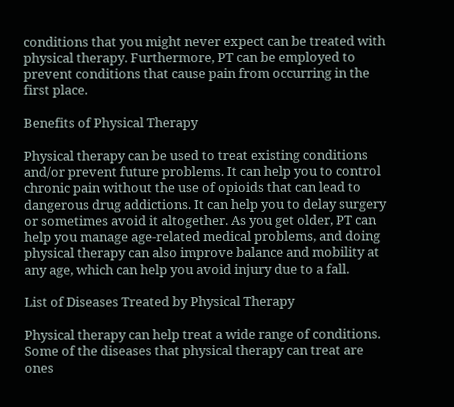conditions that you might never expect can be treated with physical therapy. Furthermore, PT can be employed to prevent conditions that cause pain from occurring in the first place.

Benefits of Physical Therapy

Physical therapy can be used to treat existing conditions and/or prevent future problems. It can help you to control chronic pain without the use of opioids that can lead to dangerous drug addictions. It can help you to delay surgery or sometimes avoid it altogether. As you get older, PT can help you manage age-related medical problems, and doing physical therapy can also improve balance and mobility at any age, which can help you avoid injury due to a fall.

List of Diseases Treated by Physical Therapy

Physical therapy can help treat a wide range of conditions. Some of the diseases that physical therapy can treat are ones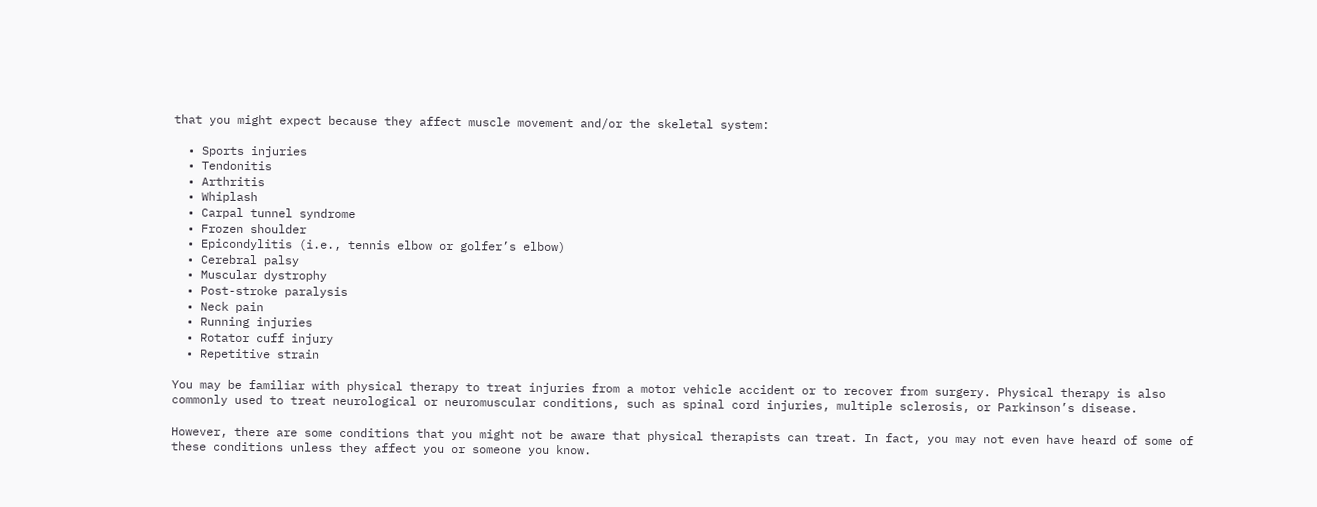that you might expect because they affect muscle movement and/or the skeletal system:

  • Sports injuries
  • Tendonitis
  • Arthritis
  • Whiplash
  • Carpal tunnel syndrome
  • Frozen shoulder
  • Epicondylitis (i.e., tennis elbow or golfer’s elbow)
  • Cerebral palsy
  • Muscular dystrophy
  • Post-stroke paralysis
  • Neck pain
  • Running injuries
  • Rotator cuff injury
  • Repetitive strain

You may be familiar with physical therapy to treat injuries from a motor vehicle accident or to recover from surgery. Physical therapy is also commonly used to treat neurological or neuromuscular conditions, such as spinal cord injuries, multiple sclerosis, or Parkinson’s disease.

However, there are some conditions that you might not be aware that physical therapists can treat. In fact, you may not even have heard of some of these conditions unless they affect you or someone you know.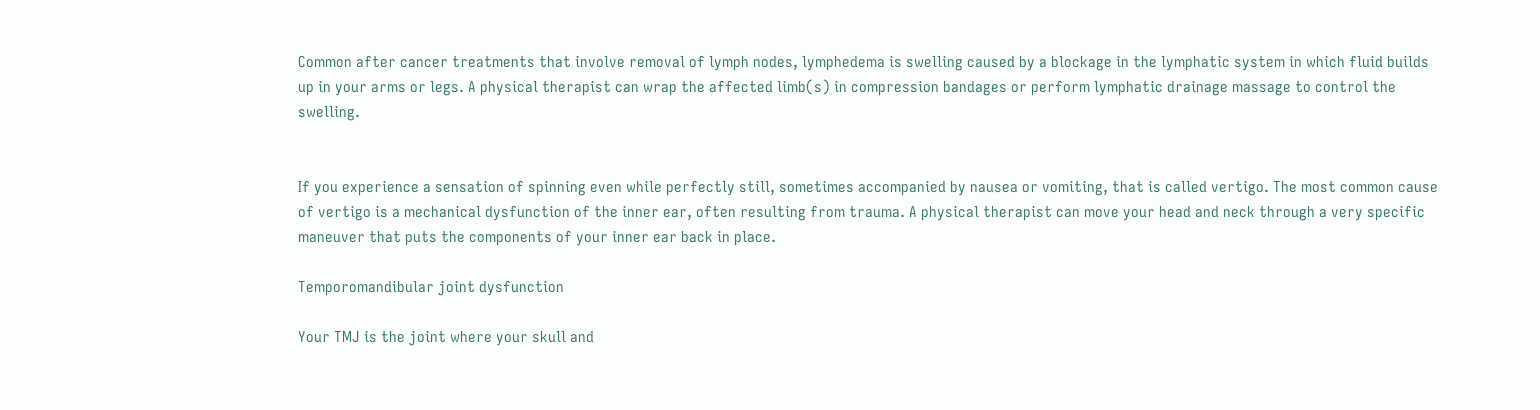Common after cancer treatments that involve removal of lymph nodes, lymphedema is swelling caused by a blockage in the lymphatic system in which fluid builds up in your arms or legs. A physical therapist can wrap the affected limb(s) in compression bandages or perform lymphatic drainage massage to control the swelling.


If you experience a sensation of spinning even while perfectly still, sometimes accompanied by nausea or vomiting, that is called vertigo. The most common cause of vertigo is a mechanical dysfunction of the inner ear, often resulting from trauma. A physical therapist can move your head and neck through a very specific maneuver that puts the components of your inner ear back in place.

Temporomandibular joint dysfunction

Your TMJ is the joint where your skull and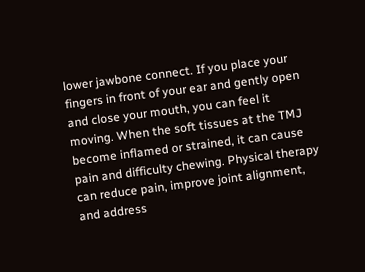lower jawbone connect. If you place your fingers in front of your ear and gently open and close your mouth, you can feel it moving. When the soft tissues at the TMJ become inflamed or strained, it can cause pain and difficulty chewing. Physical therapy can reduce pain, improve joint alignment, and address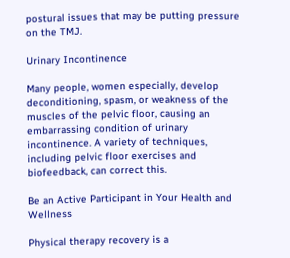postural issues that may be putting pressure on the TMJ.

Urinary Incontinence

Many people, women especially, develop deconditioning, spasm, or weakness of the muscles of the pelvic floor, causing an embarrassing condition of urinary incontinence. A variety of techniques, including pelvic floor exercises and biofeedback, can correct this.

Be an Active Participant in Your Health and Wellness

Physical therapy recovery is a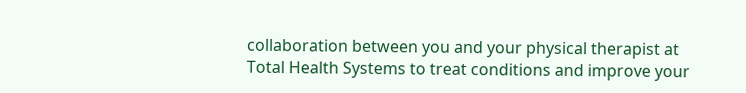collaboration between you and your physical therapist at Total Health Systems to treat conditions and improve your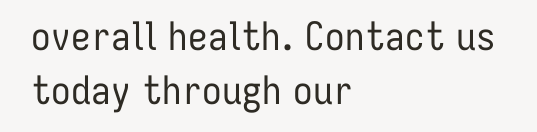overall health. Contact us today through our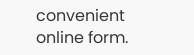convenient online form.